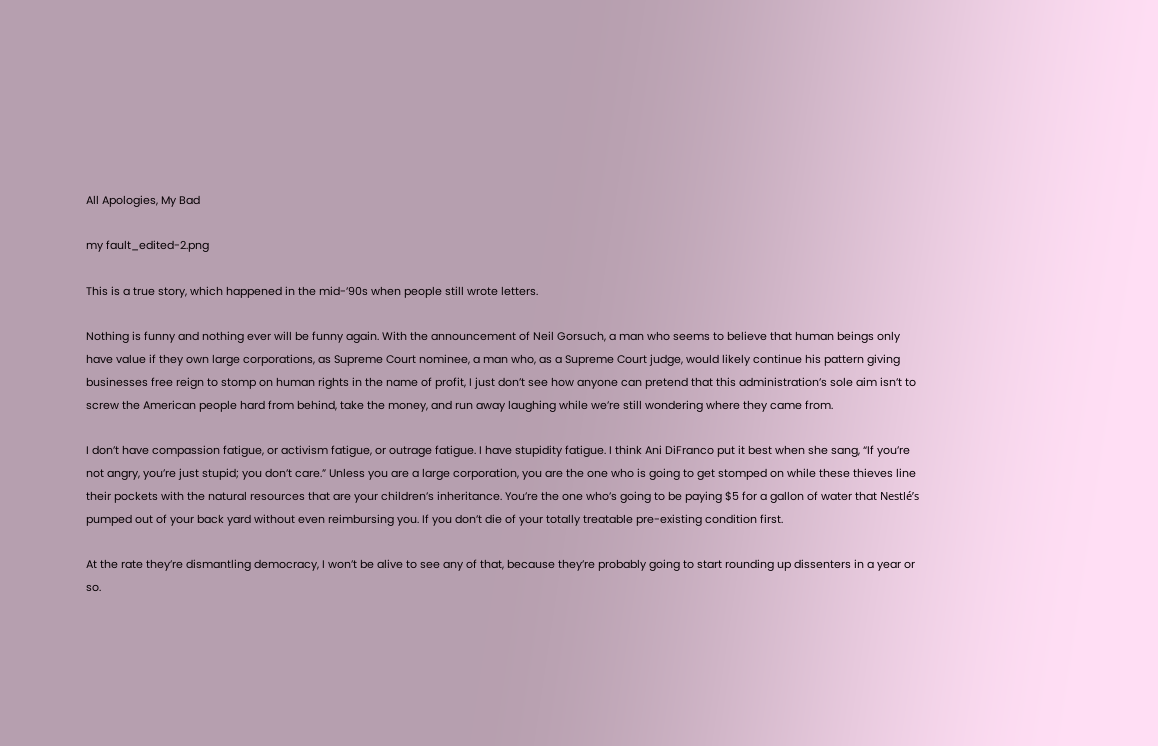All Apologies, My Bad

my fault_edited-2.png

This is a true story, which happened in the mid-’90s when people still wrote letters.

Nothing is funny and nothing ever will be funny again. With the announcement of Neil Gorsuch, a man who seems to believe that human beings only have value if they own large corporations, as Supreme Court nominee, a man who, as a Supreme Court judge, would likely continue his pattern giving businesses free reign to stomp on human rights in the name of profit, I just don’t see how anyone can pretend that this administration’s sole aim isn’t to screw the American people hard from behind, take the money, and run away laughing while we’re still wondering where they came from.

I don’t have compassion fatigue, or activism fatigue, or outrage fatigue. I have stupidity fatigue. I think Ani DiFranco put it best when she sang, “If you’re not angry, you’re just stupid; you don’t care.” Unless you are a large corporation, you are the one who is going to get stomped on while these thieves line their pockets with the natural resources that are your children’s inheritance. You’re the one who’s going to be paying $5 for a gallon of water that Nestlé’s pumped out of your back yard without even reimbursing you. If you don’t die of your totally treatable pre-existing condition first.

At the rate they’re dismantling democracy, I won’t be alive to see any of that, because they’re probably going to start rounding up dissenters in a year or so.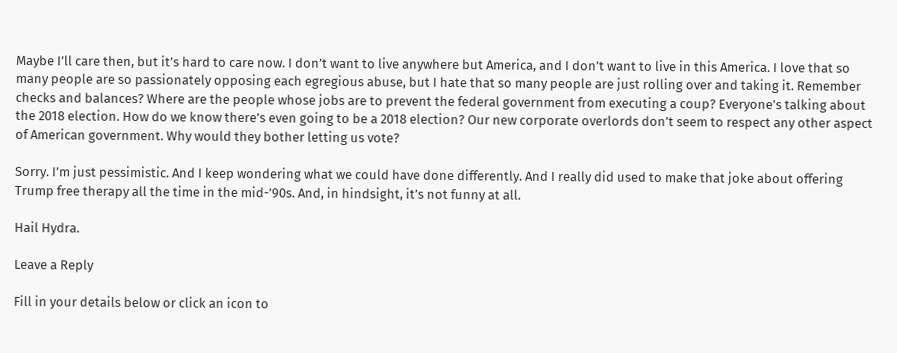Maybe I’ll care then, but it’s hard to care now. I don’t want to live anywhere but America, and I don’t want to live in this America. I love that so many people are so passionately opposing each egregious abuse, but I hate that so many people are just rolling over and taking it. Remember checks and balances? Where are the people whose jobs are to prevent the federal government from executing a coup? Everyone’s talking about the 2018 election. How do we know there’s even going to be a 2018 election? Our new corporate overlords don’t seem to respect any other aspect of American government. Why would they bother letting us vote?

Sorry. I’m just pessimistic. And I keep wondering what we could have done differently. And I really did used to make that joke about offering Trump free therapy all the time in the mid-’90s. And, in hindsight, it’s not funny at all.

Hail Hydra.

Leave a Reply

Fill in your details below or click an icon to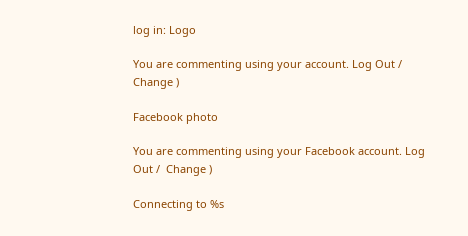log in: Logo

You are commenting using your account. Log Out /  Change )

Facebook photo

You are commenting using your Facebook account. Log Out /  Change )

Connecting to %s